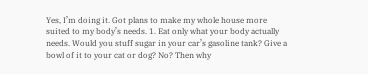Yes, I’m doing it. Got plans to make my whole house more suited to my body’s needs. 1. Eat only what your body actually needs. Would you stuff sugar in your car’s gasoline tank? Give a bowl of it to your cat or dog? No? Then why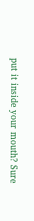put it inside your mouth? Sure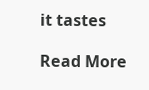it tastes

Read More